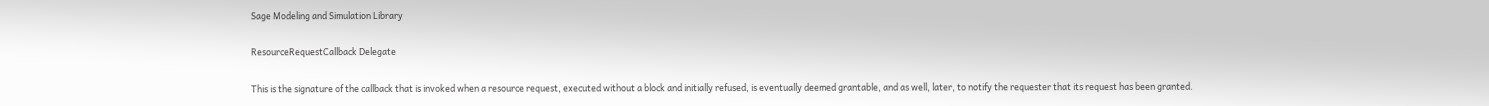Sage Modeling and Simulation Library

ResourceRequestCallback Delegate

This is the signature of the callback that is invoked when a resource request, executed without a block and initially refused, is eventually deemed grantable, and as well, later, to notify the requester that its request has been granted.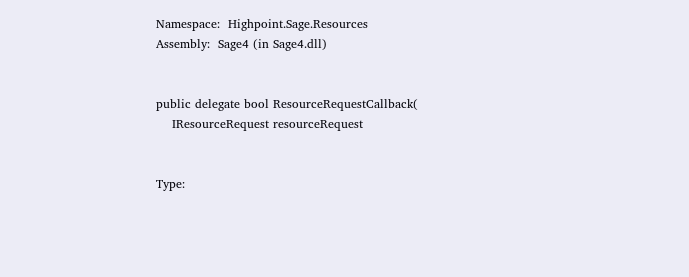Namespace:  Highpoint.Sage.Resources
Assembly:  Sage4 (in Sage4.dll)


public delegate bool ResourceRequestCallback(
    IResourceRequest resourceRequest


Type: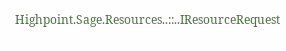Highpoint.Sage.Resources..::..IResourceRequest